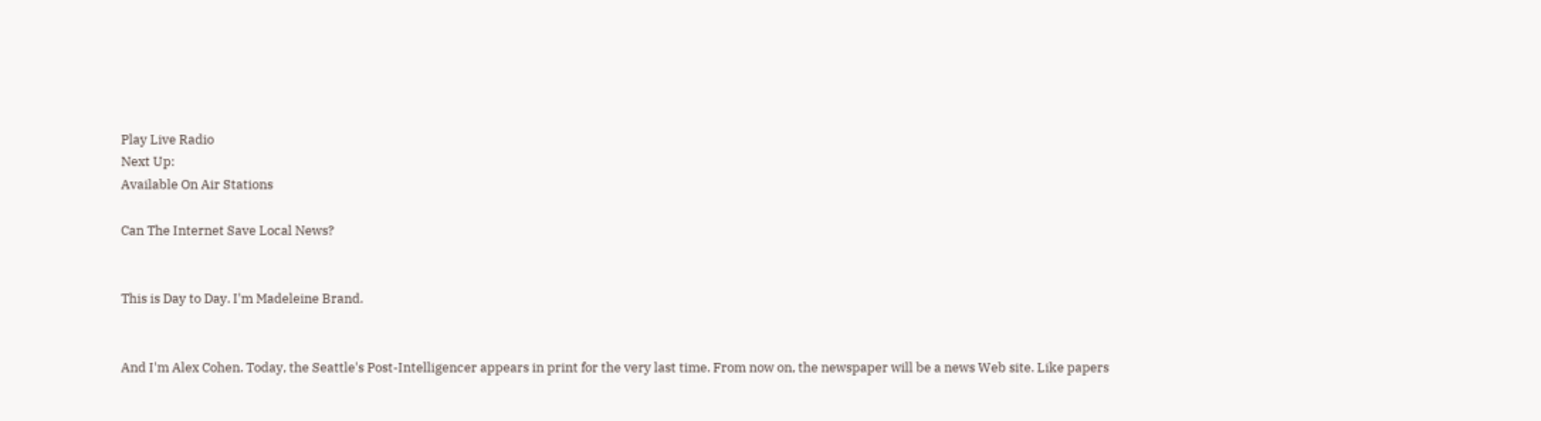Play Live Radio
Next Up:
Available On Air Stations

Can The Internet Save Local News?


This is Day to Day. I'm Madeleine Brand.


And I'm Alex Cohen. Today, the Seattle's Post-Intelligencer appears in print for the very last time. From now on, the newspaper will be a news Web site. Like papers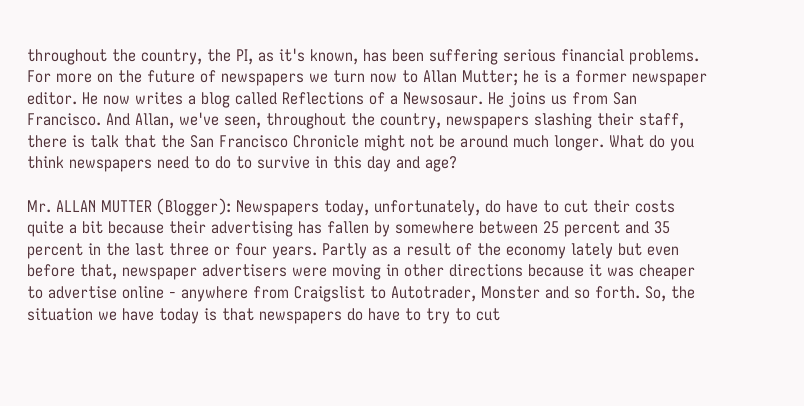throughout the country, the PI, as it's known, has been suffering serious financial problems. For more on the future of newspapers we turn now to Allan Mutter; he is a former newspaper editor. He now writes a blog called Reflections of a Newsosaur. He joins us from San Francisco. And Allan, we've seen, throughout the country, newspapers slashing their staff, there is talk that the San Francisco Chronicle might not be around much longer. What do you think newspapers need to do to survive in this day and age?

Mr. ALLAN MUTTER (Blogger): Newspapers today, unfortunately, do have to cut their costs quite a bit because their advertising has fallen by somewhere between 25 percent and 35 percent in the last three or four years. Partly as a result of the economy lately but even before that, newspaper advertisers were moving in other directions because it was cheaper to advertise online - anywhere from Craigslist to Autotrader, Monster and so forth. So, the situation we have today is that newspapers do have to try to cut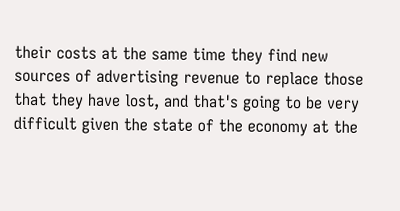their costs at the same time they find new sources of advertising revenue to replace those that they have lost, and that's going to be very difficult given the state of the economy at the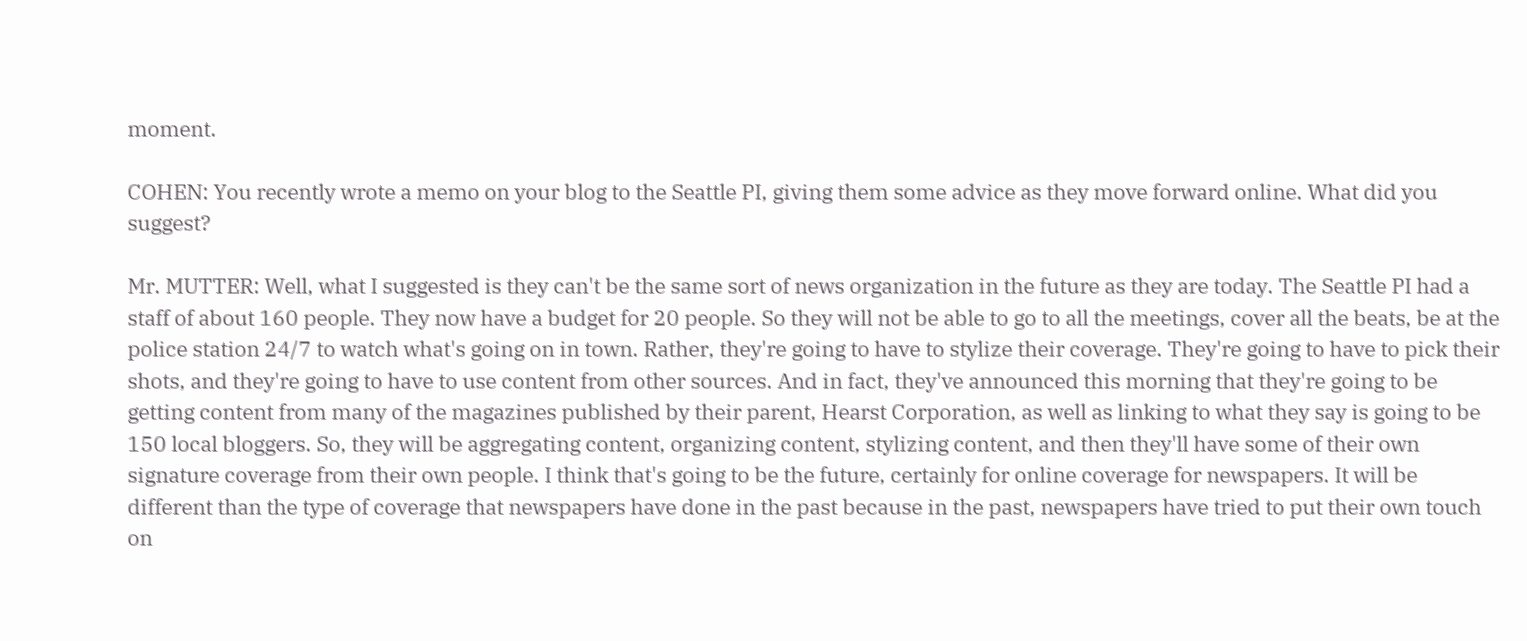moment.

COHEN: You recently wrote a memo on your blog to the Seattle PI, giving them some advice as they move forward online. What did you suggest?

Mr. MUTTER: Well, what I suggested is they can't be the same sort of news organization in the future as they are today. The Seattle PI had a staff of about 160 people. They now have a budget for 20 people. So they will not be able to go to all the meetings, cover all the beats, be at the police station 24/7 to watch what's going on in town. Rather, they're going to have to stylize their coverage. They're going to have to pick their shots, and they're going to have to use content from other sources. And in fact, they've announced this morning that they're going to be getting content from many of the magazines published by their parent, Hearst Corporation, as well as linking to what they say is going to be 150 local bloggers. So, they will be aggregating content, organizing content, stylizing content, and then they'll have some of their own signature coverage from their own people. I think that's going to be the future, certainly for online coverage for newspapers. It will be different than the type of coverage that newspapers have done in the past because in the past, newspapers have tried to put their own touch on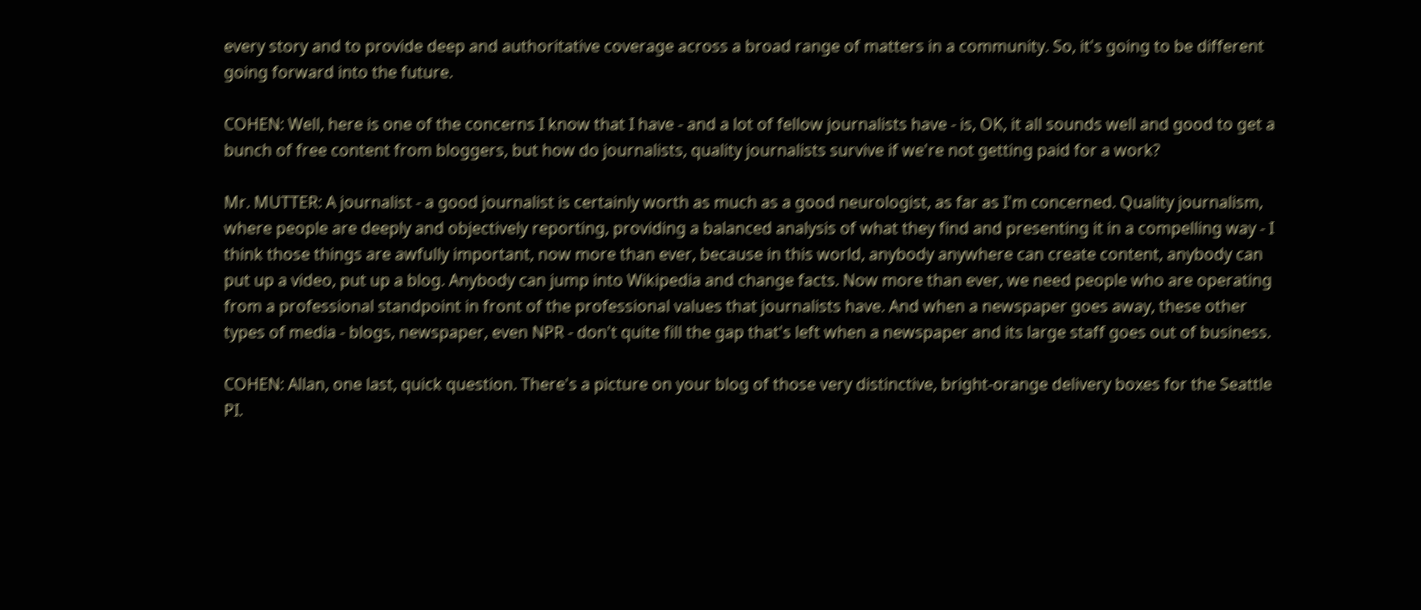every story and to provide deep and authoritative coverage across a broad range of matters in a community. So, it's going to be different going forward into the future.

COHEN: Well, here is one of the concerns I know that I have - and a lot of fellow journalists have - is, OK, it all sounds well and good to get a bunch of free content from bloggers, but how do journalists, quality journalists survive if we're not getting paid for a work?

Mr. MUTTER: A journalist - a good journalist is certainly worth as much as a good neurologist, as far as I'm concerned. Quality journalism, where people are deeply and objectively reporting, providing a balanced analysis of what they find and presenting it in a compelling way - I think those things are awfully important, now more than ever, because in this world, anybody anywhere can create content, anybody can put up a video, put up a blog. Anybody can jump into Wikipedia and change facts. Now more than ever, we need people who are operating from a professional standpoint in front of the professional values that journalists have. And when a newspaper goes away, these other types of media - blogs, newspaper, even NPR - don't quite fill the gap that's left when a newspaper and its large staff goes out of business.

COHEN: Allan, one last, quick question. There's a picture on your blog of those very distinctive, bright-orange delivery boxes for the Seattle PI.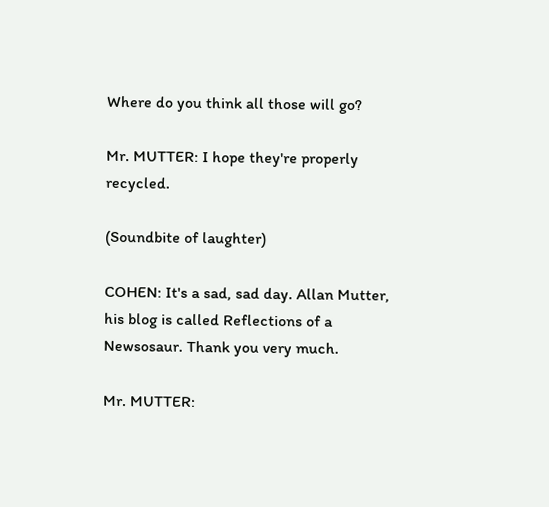Where do you think all those will go?

Mr. MUTTER: I hope they're properly recycled.

(Soundbite of laughter)

COHEN: It's a sad, sad day. Allan Mutter, his blog is called Reflections of a Newsosaur. Thank you very much.

Mr. MUTTER: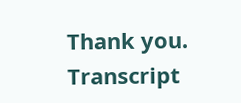Thank you. Transcript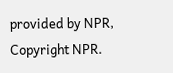provided by NPR, Copyright NPR.